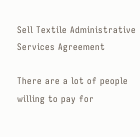Sell Textile Administrative Services Agreement

There are a lot of people willing to pay for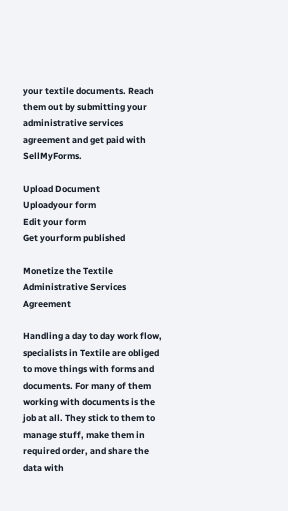your textile documents. Reach them out by submitting your administrative services agreement and get paid with SellMyForms.

Upload Document
Uploadyour form
Edit your form
Get yourform published

Monetize the Textile Administrative Services Agreement

Handling a day to day work flow, specialists in Textile are obliged to move things with forms and documents. For many of them working with documents is the job at all. They stick to them to manage stuff, make them in required order, and share the data with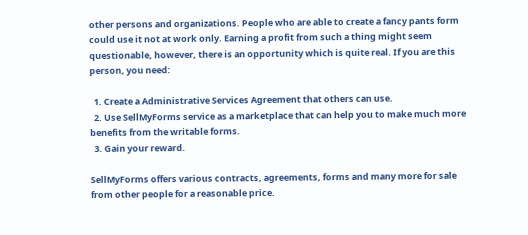other persons and organizations. People who are able to create a fancy pants form could use it not at work only. Earning a profit from such a thing might seem questionable, however, there is an opportunity which is quite real. If you are this person, you need:

  1. Create a Administrative Services Agreement that others can use.
  2. Use SellMyForms service as a marketplace that can help you to make much more benefits from the writable forms.
  3. Gain your reward.

SellMyForms offers various contracts, agreements, forms and many more for sale from other people for a reasonable price.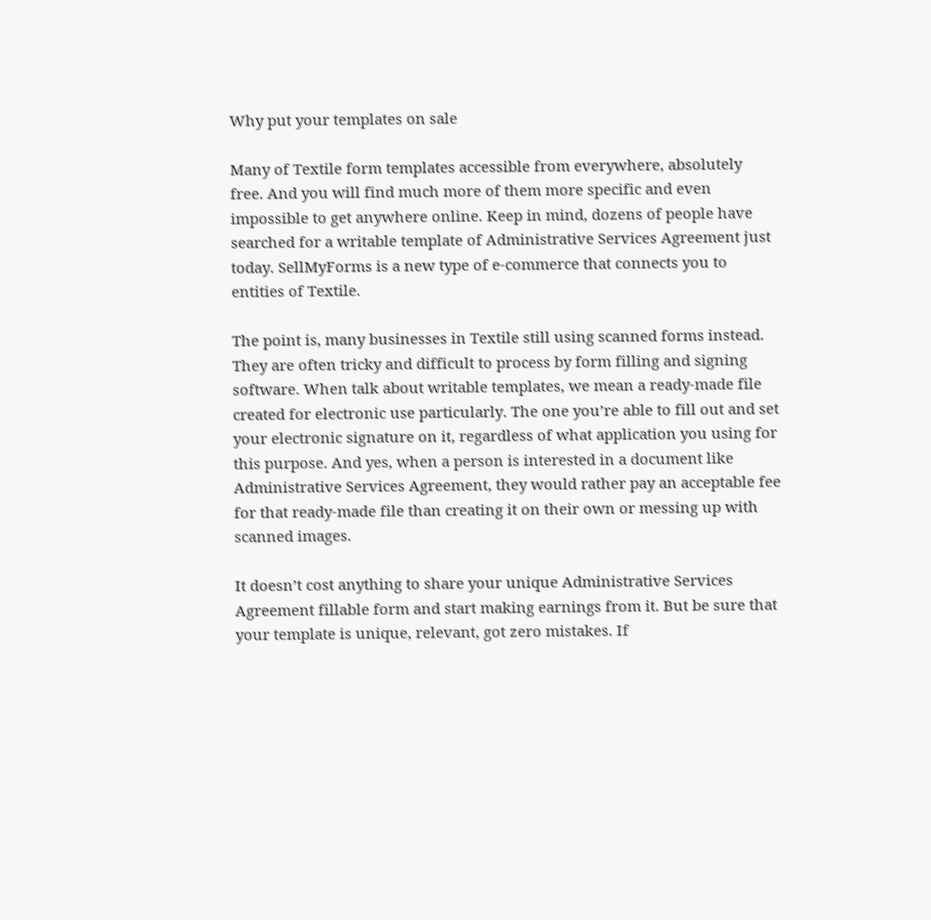Why put your templates on sale

Many of Textile form templates accessible from everywhere, absolutely free. And you will find much more of them more specific and even impossible to get anywhere online. Keep in mind, dozens of people have searched for a writable template of Administrative Services Agreement just today. SellMyForms is a new type of e-commerce that connects you to entities of Textile.

The point is, many businesses in Textile still using scanned forms instead. They are often tricky and difficult to process by form filling and signing software. When talk about writable templates, we mean a ready-made file created for electronic use particularly. The one you’re able to fill out and set your electronic signature on it, regardless of what application you using for this purpose. And yes, when a person is interested in a document like Administrative Services Agreement, they would rather pay an acceptable fee for that ready-made file than creating it on their own or messing up with scanned images.

It doesn’t cost anything to share your unique Administrative Services Agreement fillable form and start making earnings from it. But be sure that your template is unique, relevant, got zero mistakes. If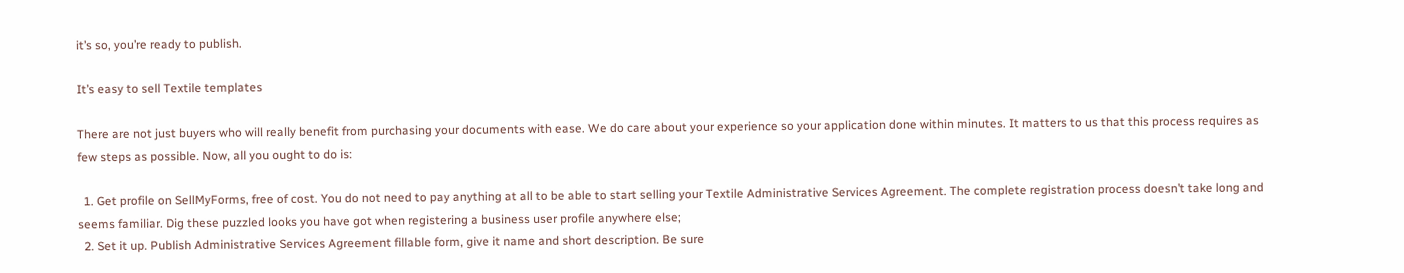it’s so, you’re ready to publish.

It’s easy to sell Textile templates

There are not just buyers who will really benefit from purchasing your documents with ease. We do care about your experience so your application done within minutes. It matters to us that this process requires as few steps as possible. Now, all you ought to do is:

  1. Get profile on SellMyForms, free of cost. You do not need to pay anything at all to be able to start selling your Textile Administrative Services Agreement. The complete registration process doesn’t take long and seems familiar. Dig these puzzled looks you have got when registering a business user profile anywhere else;
  2. Set it up. Publish Administrative Services Agreement fillable form, give it name and short description. Be sure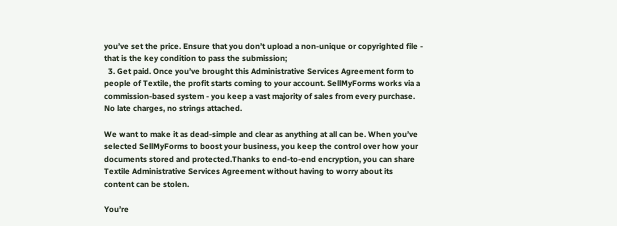you’ve set the price. Ensure that you don’t upload a non-unique or copyrighted file - that is the key condition to pass the submission;
  3. Get paid. Once you’ve brought this Administrative Services Agreement form to people of Textile, the profit starts coming to your account. SellMyForms works via a commission-based system - you keep a vast majority of sales from every purchase. No late charges, no strings attached.

We want to make it as dead-simple and clear as anything at all can be. When you’ve selected SellMyForms to boost your business, you keep the control over how your documents stored and protected.Thanks to end-to-end encryption, you can share Textile Administrative Services Agreement without having to worry about its content can be stolen.

You’re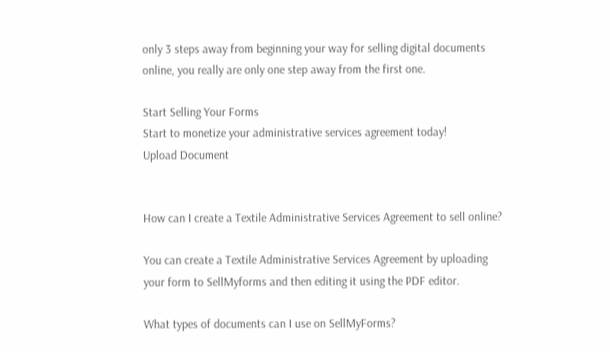only 3 steps away from beginning your way for selling digital documents online, you really are only one step away from the first one.

Start Selling Your Forms
Start to monetize your administrative services agreement today!
Upload Document


How can I create a Textile Administrative Services Agreement to sell online?

You can create a Textile Administrative Services Agreement by uploading your form to SellMyforms and then editing it using the PDF editor.

What types of documents can I use on SellMyForms?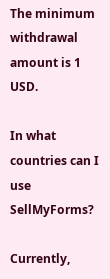The minimum withdrawal amount is 1 USD.

In what countries can I use SellMyForms?

Currently,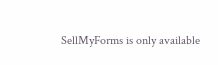SellMyForms is only available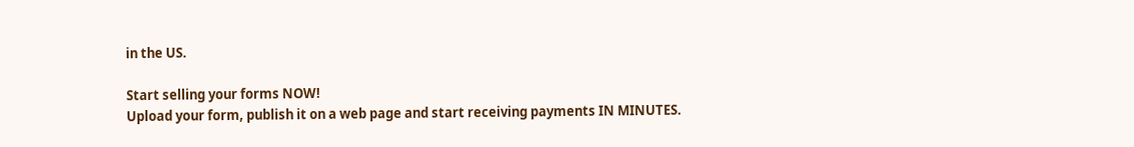in the US.

Start selling your forms NOW!
Upload your form, publish it on a web page and start receiving payments IN MINUTES.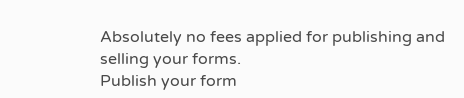Absolutely no fees applied for publishing and selling your forms.
Publish your form